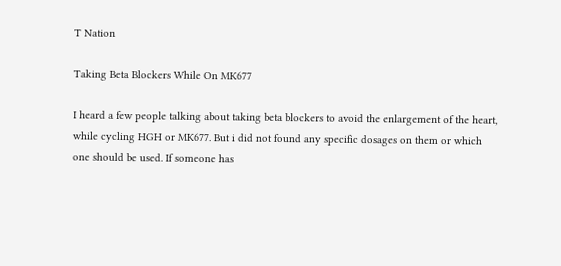T Nation

Taking Beta Blockers While On MK677

I heard a few people talking about taking beta blockers to avoid the enlargement of the heart, while cycling HGH or MK677. But i did not found any specific dosages on them or which one should be used. If someone has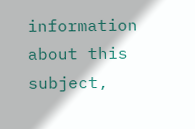information about this subject,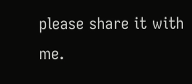please share it with me.